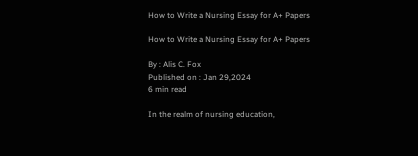How to Write a Nursing Essay for A+ Papers

How to Write a Nursing Essay for A+ Papers

By : Alis C. Fox
Published on : Jan 29,2024
6 min read

In the realm of nursing education,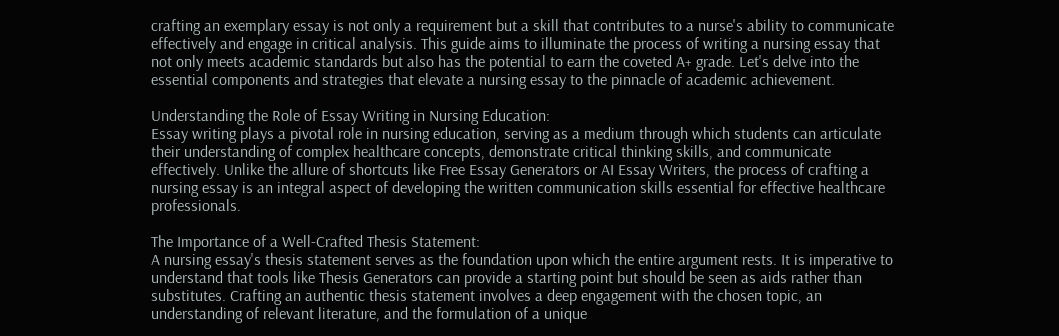crafting an exemplary essay is not only a requirement but a skill that contributes to a nurse's ability to communicate effectively and engage in critical analysis. This guide aims to illuminate the process of writing a nursing essay that not only meets academic standards but also has the potential to earn the coveted A+ grade. Let's delve into the essential components and strategies that elevate a nursing essay to the pinnacle of academic achievement.

Understanding the Role of Essay Writing in Nursing Education:
Essay writing plays a pivotal role in nursing education, serving as a medium through which students can articulate their understanding of complex healthcare concepts, demonstrate critical thinking skills, and communicate effectively. Unlike the allure of shortcuts like Free Essay Generators or AI Essay Writers, the process of crafting a nursing essay is an integral aspect of developing the written communication skills essential for effective healthcare professionals.

The Importance of a Well-Crafted Thesis Statement:
A nursing essay's thesis statement serves as the foundation upon which the entire argument rests. It is imperative to understand that tools like Thesis Generators can provide a starting point but should be seen as aids rather than substitutes. Crafting an authentic thesis statement involves a deep engagement with the chosen topic, an understanding of relevant literature, and the formulation of a unique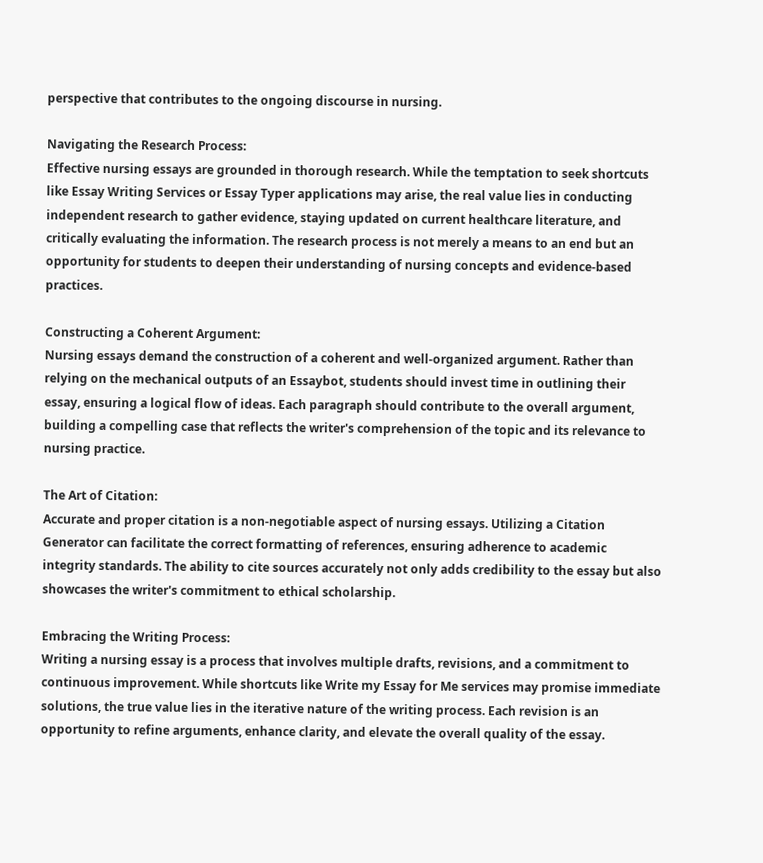perspective that contributes to the ongoing discourse in nursing.

Navigating the Research Process:
Effective nursing essays are grounded in thorough research. While the temptation to seek shortcuts like Essay Writing Services or Essay Typer applications may arise, the real value lies in conducting independent research to gather evidence, staying updated on current healthcare literature, and critically evaluating the information. The research process is not merely a means to an end but an opportunity for students to deepen their understanding of nursing concepts and evidence-based practices.

Constructing a Coherent Argument:
Nursing essays demand the construction of a coherent and well-organized argument. Rather than relying on the mechanical outputs of an Essaybot, students should invest time in outlining their essay, ensuring a logical flow of ideas. Each paragraph should contribute to the overall argument, building a compelling case that reflects the writer's comprehension of the topic and its relevance to nursing practice.

The Art of Citation:
Accurate and proper citation is a non-negotiable aspect of nursing essays. Utilizing a Citation Generator can facilitate the correct formatting of references, ensuring adherence to academic integrity standards. The ability to cite sources accurately not only adds credibility to the essay but also showcases the writer's commitment to ethical scholarship.

Embracing the Writing Process:
Writing a nursing essay is a process that involves multiple drafts, revisions, and a commitment to continuous improvement. While shortcuts like Write my Essay for Me services may promise immediate solutions, the true value lies in the iterative nature of the writing process. Each revision is an opportunity to refine arguments, enhance clarity, and elevate the overall quality of the essay.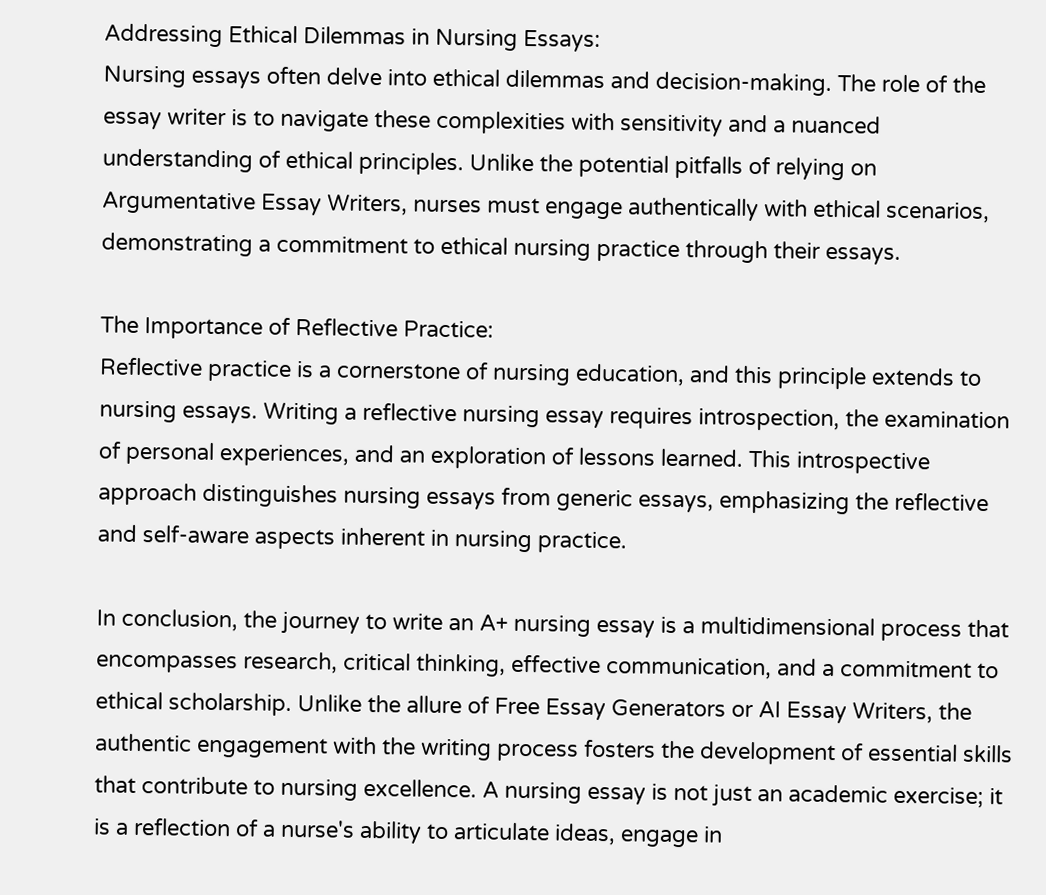Addressing Ethical Dilemmas in Nursing Essays:
Nursing essays often delve into ethical dilemmas and decision-making. The role of the essay writer is to navigate these complexities with sensitivity and a nuanced understanding of ethical principles. Unlike the potential pitfalls of relying on Argumentative Essay Writers, nurses must engage authentically with ethical scenarios, demonstrating a commitment to ethical nursing practice through their essays.

The Importance of Reflective Practice:
Reflective practice is a cornerstone of nursing education, and this principle extends to nursing essays. Writing a reflective nursing essay requires introspection, the examination of personal experiences, and an exploration of lessons learned. This introspective approach distinguishes nursing essays from generic essays, emphasizing the reflective and self-aware aspects inherent in nursing practice.

In conclusion, the journey to write an A+ nursing essay is a multidimensional process that encompasses research, critical thinking, effective communication, and a commitment to ethical scholarship. Unlike the allure of Free Essay Generators or AI Essay Writers, the authentic engagement with the writing process fosters the development of essential skills that contribute to nursing excellence. A nursing essay is not just an academic exercise; it is a reflection of a nurse's ability to articulate ideas, engage in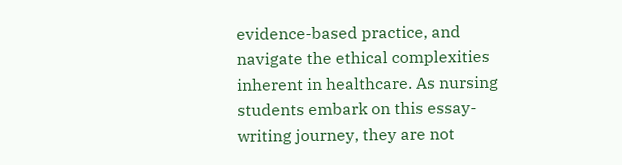evidence-based practice, and navigate the ethical complexities inherent in healthcare. As nursing students embark on this essay-writing journey, they are not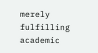merely fulfilling academic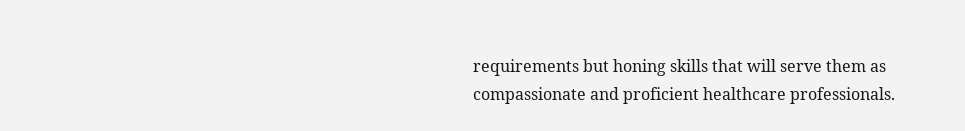requirements but honing skills that will serve them as compassionate and proficient healthcare professionals.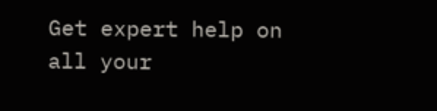Get expert help on all your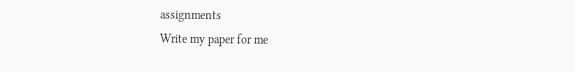assignments
Write my paper for me